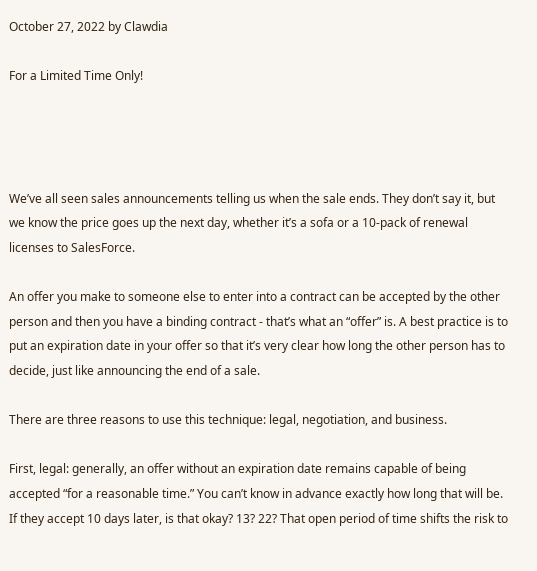October 27, 2022 by Clawdia

For a Limited Time Only!




We’ve all seen sales announcements telling us when the sale ends. They don’t say it, but we know the price goes up the next day, whether it’s a sofa or a 10-pack of renewal licenses to SalesForce.

An offer you make to someone else to enter into a contract can be accepted by the other person and then you have a binding contract - that’s what an “offer” is. A best practice is to put an expiration date in your offer so that it’s very clear how long the other person has to decide, just like announcing the end of a sale.

There are three reasons to use this technique: legal, negotiation, and business.

First, legal: generally, an offer without an expiration date remains capable of being accepted “for a reasonable time.” You can’t know in advance exactly how long that will be. If they accept 10 days later, is that okay? 13? 22? That open period of time shifts the risk to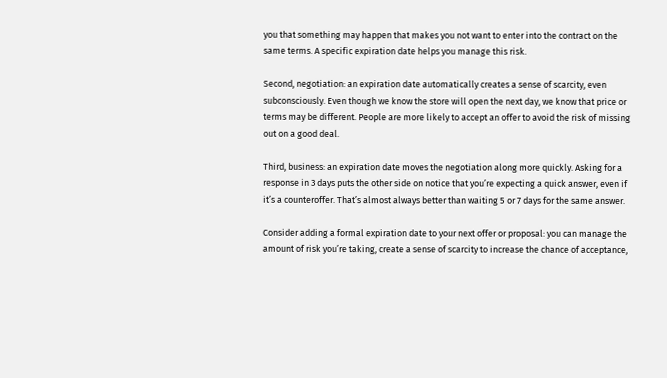you that something may happen that makes you not want to enter into the contract on the same terms. A specific expiration date helps you manage this risk.

Second, negotiation: an expiration date automatically creates a sense of scarcity, even subconsciously. Even though we know the store will open the next day, we know that price or terms may be different. People are more likely to accept an offer to avoid the risk of missing out on a good deal.

Third, business: an expiration date moves the negotiation along more quickly. Asking for a response in 3 days puts the other side on notice that you’re expecting a quick answer, even if it’s a counteroffer. That’s almost always better than waiting 5 or 7 days for the same answer.

Consider adding a formal expiration date to your next offer or proposal: you can manage the amount of risk you’re taking, create a sense of scarcity to increase the chance of acceptance,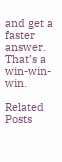and get a faster answer. That’s a win-win-win.

Related Posts